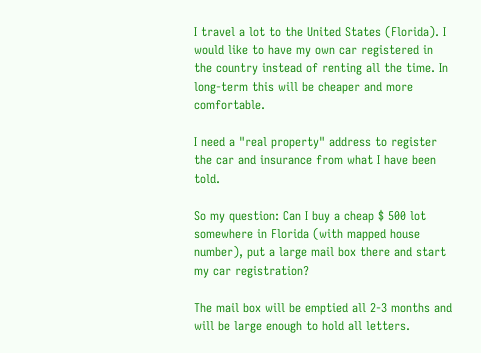I travel a lot to the United States (Florida). I would like to have my own car registered in the country instead of renting all the time. In long-term this will be cheaper and more comfortable.

I need a "real property" address to register the car and insurance from what I have been told.

So my question: Can I buy a cheap $ 500 lot somewhere in Florida (with mapped house number), put a large mail box there and start my car registration?

The mail box will be emptied all 2-3 months and will be large enough to hold all letters.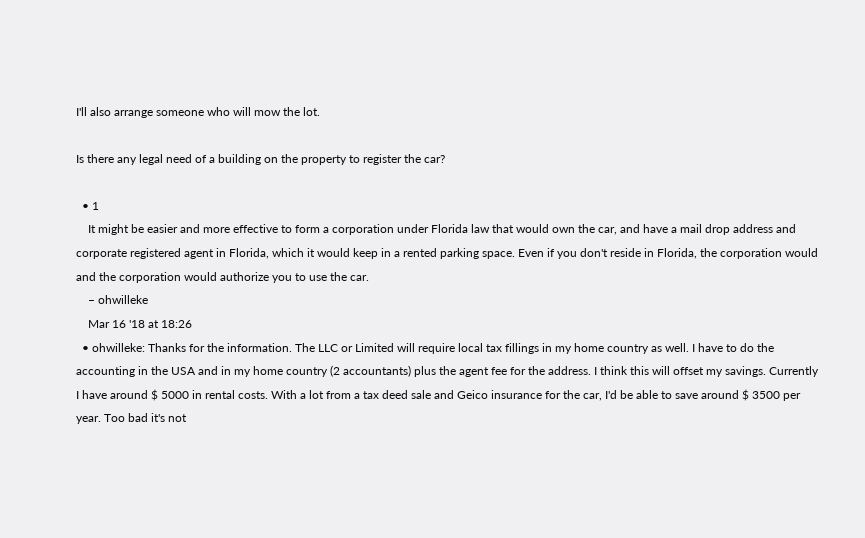I'll also arrange someone who will mow the lot.

Is there any legal need of a building on the property to register the car?

  • 1
    It might be easier and more effective to form a corporation under Florida law that would own the car, and have a mail drop address and corporate registered agent in Florida, which it would keep in a rented parking space. Even if you don't reside in Florida, the corporation would and the corporation would authorize you to use the car.
    – ohwilleke
    Mar 16 '18 at 18:26
  • ohwilleke: Thanks for the information. The LLC or Limited will require local tax fillings in my home country as well. I have to do the accounting in the USA and in my home country (2 accountants) plus the agent fee for the address. I think this will offset my savings. Currently I have around $ 5000 in rental costs. With a lot from a tax deed sale and Geico insurance for the car, I'd be able to save around $ 3500 per year. Too bad it's not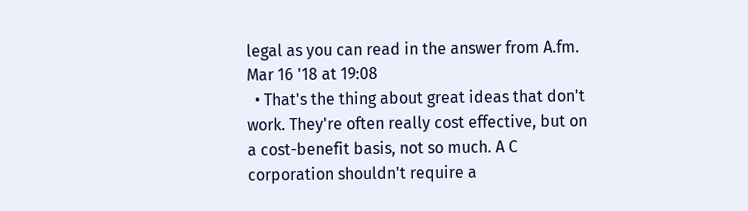legal as you can read in the answer from A.fm. Mar 16 '18 at 19:08
  • That's the thing about great ideas that don't work. They're often really cost effective, but on a cost-benefit basis, not so much. A C corporation shouldn't require a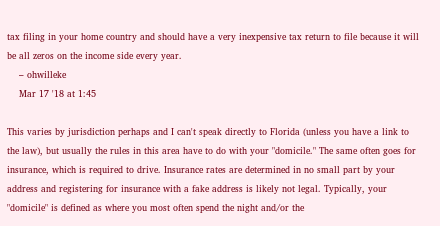tax filing in your home country and should have a very inexpensive tax return to file because it will be all zeros on the income side every year.
    – ohwilleke
    Mar 17 '18 at 1:45

This varies by jurisdiction perhaps and I can't speak directly to Florida (unless you have a link to the law), but usually the rules in this area have to do with your "domicile." The same often goes for insurance, which is required to drive. Insurance rates are determined in no small part by your address and registering for insurance with a fake address is likely not legal. Typically, your "domicile" is defined as where you most often spend the night and/or the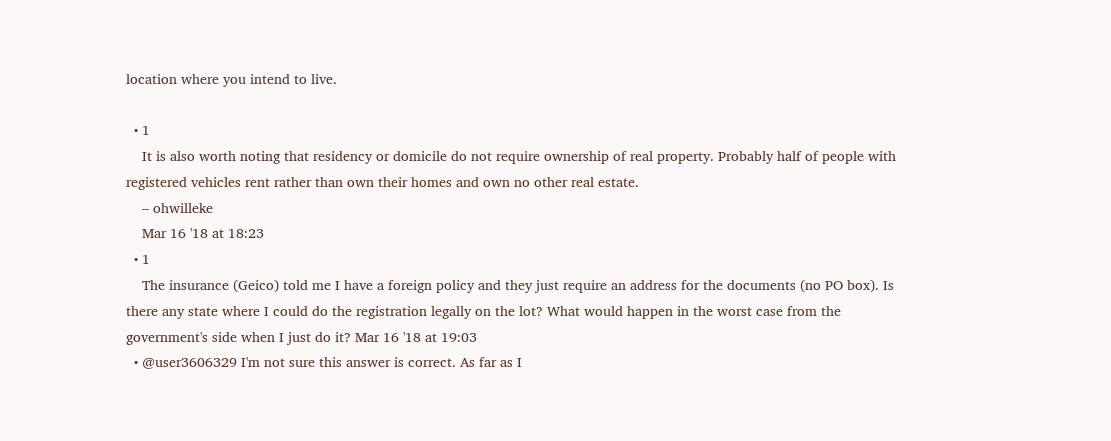location where you intend to live.

  • 1
    It is also worth noting that residency or domicile do not require ownership of real property. Probably half of people with registered vehicles rent rather than own their homes and own no other real estate.
    – ohwilleke
    Mar 16 '18 at 18:23
  • 1
    The insurance (Geico) told me I have a foreign policy and they just require an address for the documents (no PO box). Is there any state where I could do the registration legally on the lot? What would happen in the worst case from the government's side when I just do it? Mar 16 '18 at 19:03
  • @user3606329 I'm not sure this answer is correct. As far as I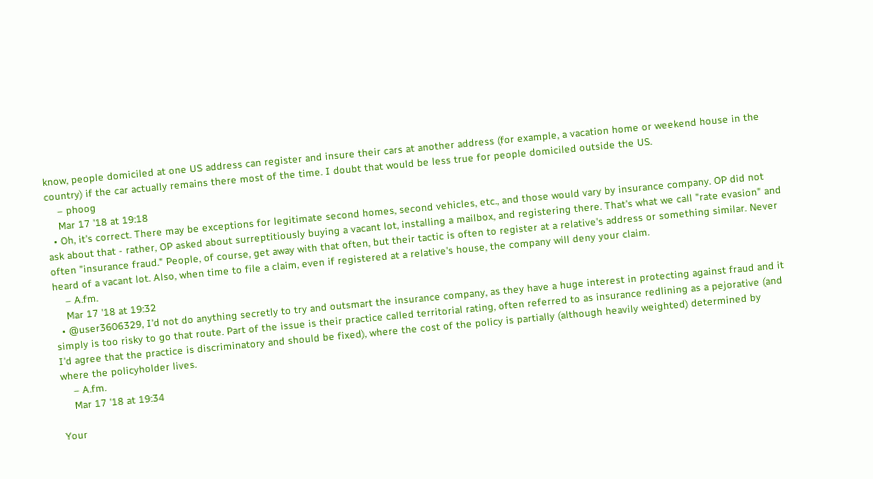know, people domiciled at one US address can register and insure their cars at another address (for example, a vacation home or weekend house in the country) if the car actually remains there most of the time. I doubt that would be less true for people domiciled outside the US.
    – phoog
    Mar 17 '18 at 19:18
  • Oh, it's correct. There may be exceptions for legitimate second homes, second vehicles, etc., and those would vary by insurance company. OP did not ask about that - rather, OP asked about surreptitiously buying a vacant lot, installing a mailbox, and registering there. That's what we call "rate evasion" and often "insurance fraud." People, of course, get away with that often, but their tactic is often to register at a relative's address or something similar. Never heard of a vacant lot. Also, when time to file a claim, even if registered at a relative's house, the company will deny your claim.
    – A.fm.
    Mar 17 '18 at 19:32
  • @user3606329, I'd not do anything secretly to try and outsmart the insurance company, as they have a huge interest in protecting against fraud and it simply is too risky to go that route. Part of the issue is their practice called territorial rating, often referred to as insurance redlining as a pejorative (and I'd agree that the practice is discriminatory and should be fixed), where the cost of the policy is partially (although heavily weighted) determined by where the policyholder lives.
    – A.fm.
    Mar 17 '18 at 19:34

Your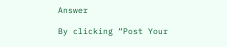Answer

By clicking “Post Your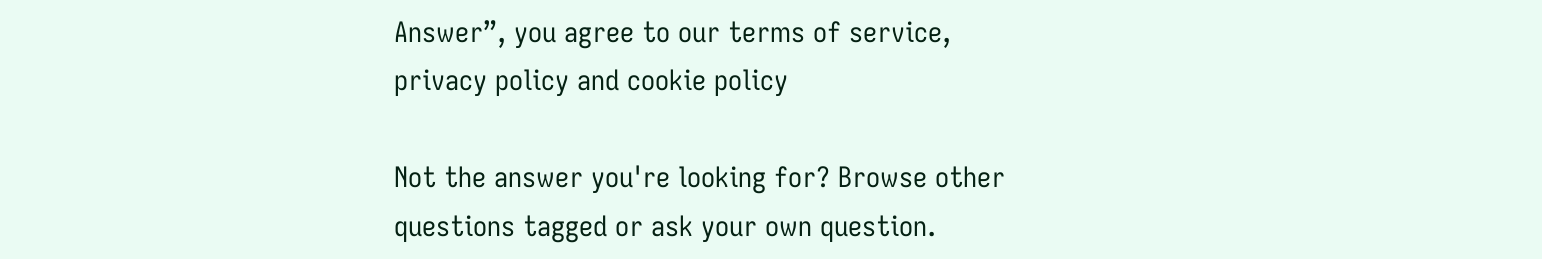Answer”, you agree to our terms of service, privacy policy and cookie policy

Not the answer you're looking for? Browse other questions tagged or ask your own question.